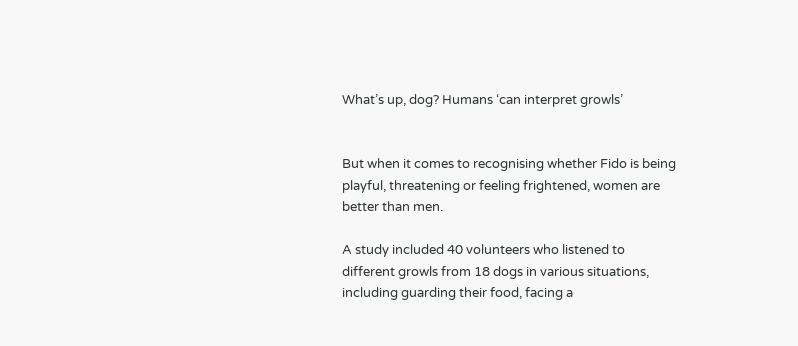What’s up, dog? Humans ‘can interpret growls’


But when it comes to recognising whether Fido is being playful, threatening or feeling frightened, women are better than men.

A study included 40 volunteers who listened to different growls from 18 dogs in various situations, including guarding their food, facing a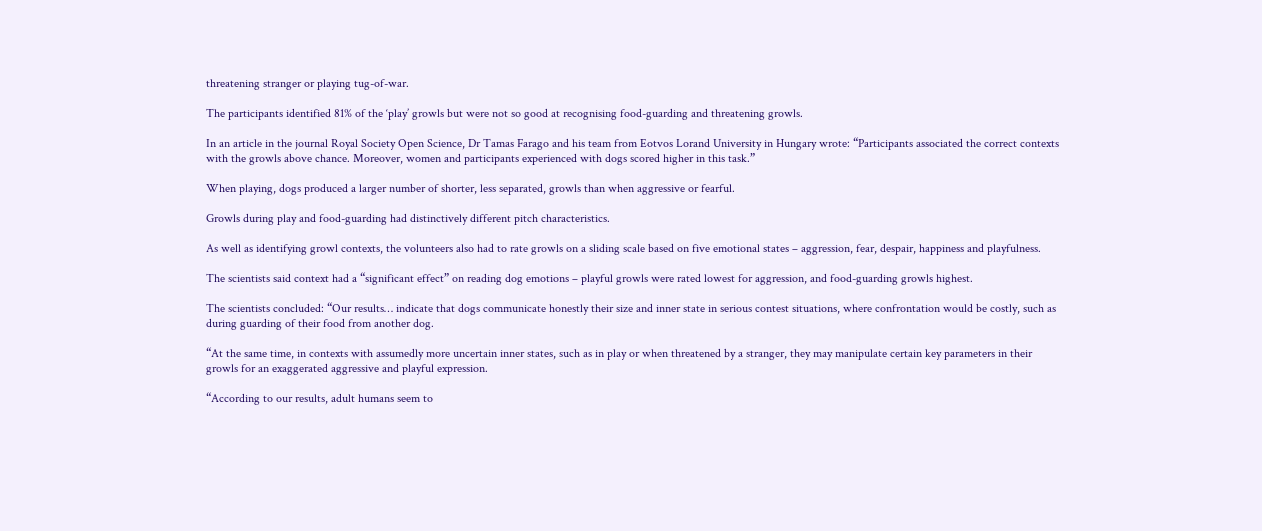threatening stranger or playing tug-of-war.

The participants identified 81% of the ‘play’ growls but were not so good at recognising food-guarding and threatening growls.

In an article in the journal Royal Society Open Science, Dr Tamas Farago and his team from Eotvos Lorand University in Hungary wrote: “Participants associated the correct contexts with the growls above chance. Moreover, women and participants experienced with dogs scored higher in this task.”

When playing, dogs produced a larger number of shorter, less separated, growls than when aggressive or fearful.

Growls during play and food-guarding had distinctively different pitch characteristics.

As well as identifying growl contexts, the volunteers also had to rate growls on a sliding scale based on five emotional states – aggression, fear, despair, happiness and playfulness.

The scientists said context had a “significant effect” on reading dog emotions – playful growls were rated lowest for aggression, and food-guarding growls highest.

The scientists concluded: “Our results… indicate that dogs communicate honestly their size and inner state in serious contest situations, where confrontation would be costly, such as during guarding of their food from another dog.

“At the same time, in contexts with assumedly more uncertain inner states, such as in play or when threatened by a stranger, they may manipulate certain key parameters in their growls for an exaggerated aggressive and playful expression.

“According to our results, adult humans seem to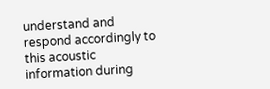understand and respond accordingly to this acoustic information during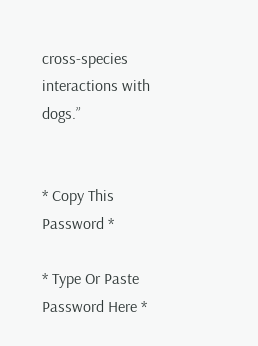cross-species interactions with dogs.”


* Copy This Password *

* Type Or Paste Password Here *